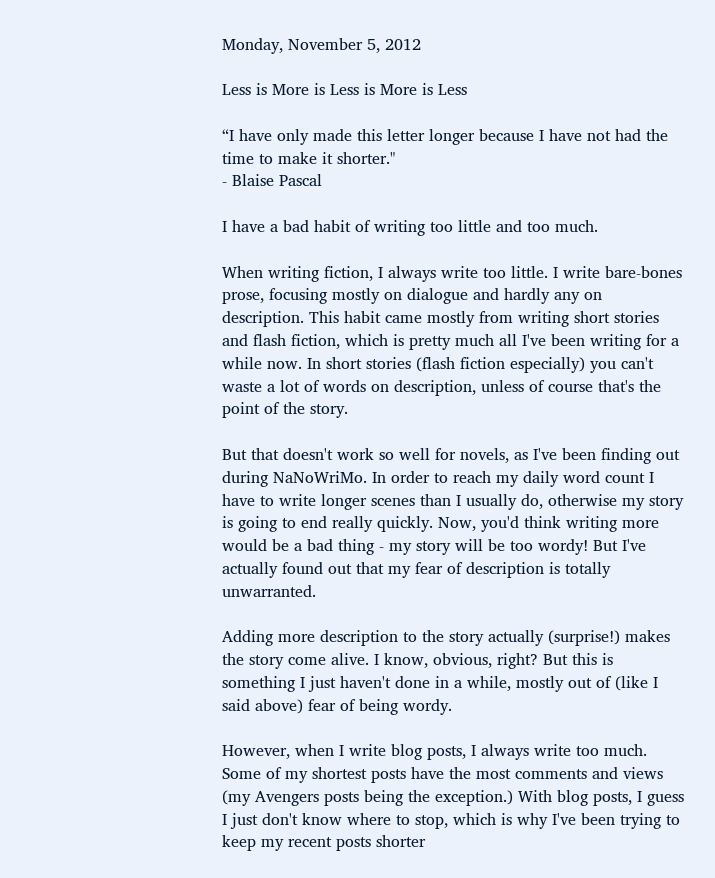Monday, November 5, 2012

Less is More is Less is More is Less

“I have only made this letter longer because I have not had the time to make it shorter."
- Blaise Pascal

I have a bad habit of writing too little and too much.

When writing fiction, I always write too little. I write bare-bones prose, focusing mostly on dialogue and hardly any on description. This habit came mostly from writing short stories and flash fiction, which is pretty much all I've been writing for a while now. In short stories (flash fiction especially) you can't waste a lot of words on description, unless of course that's the point of the story.

But that doesn't work so well for novels, as I've been finding out during NaNoWriMo. In order to reach my daily word count I have to write longer scenes than I usually do, otherwise my story is going to end really quickly. Now, you'd think writing more would be a bad thing - my story will be too wordy! But I've actually found out that my fear of description is totally unwarranted.

Adding more description to the story actually (surprise!) makes the story come alive. I know, obvious, right? But this is something I just haven't done in a while, mostly out of (like I said above) fear of being wordy.

However, when I write blog posts, I always write too much. Some of my shortest posts have the most comments and views (my Avengers posts being the exception.) With blog posts, I guess I just don't know where to stop, which is why I've been trying to keep my recent posts shorter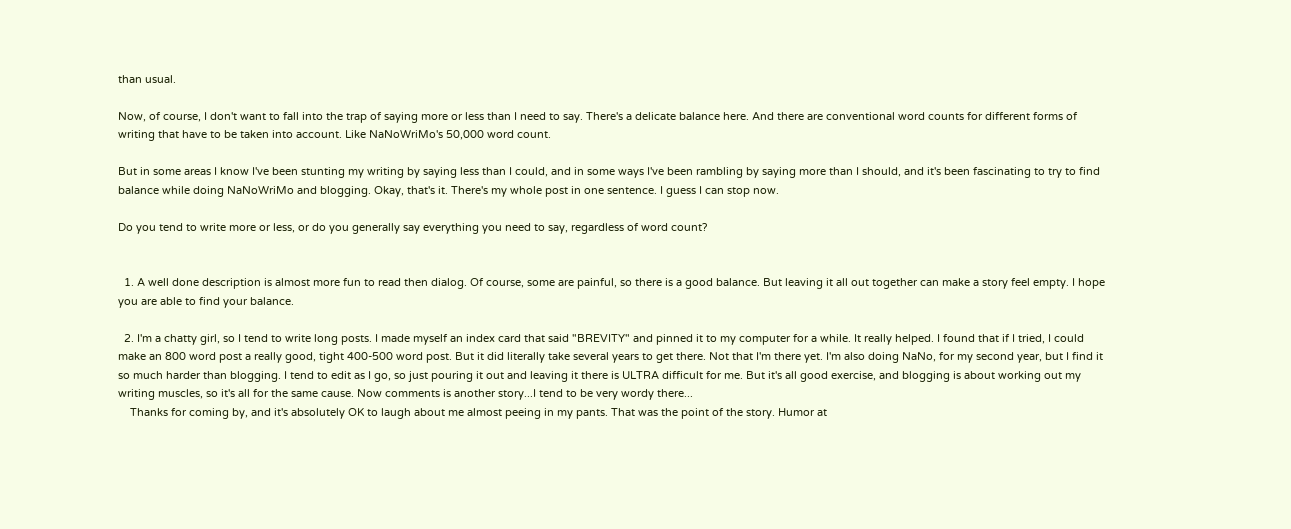than usual.

Now, of course, I don't want to fall into the trap of saying more or less than I need to say. There's a delicate balance here. And there are conventional word counts for different forms of writing that have to be taken into account. Like NaNoWriMo's 50,000 word count.

But in some areas I know I've been stunting my writing by saying less than I could, and in some ways I've been rambling by saying more than I should, and it's been fascinating to try to find balance while doing NaNoWriMo and blogging. Okay, that's it. There's my whole post in one sentence. I guess I can stop now.

Do you tend to write more or less, or do you generally say everything you need to say, regardless of word count?


  1. A well done description is almost more fun to read then dialog. Of course, some are painful, so there is a good balance. But leaving it all out together can make a story feel empty. I hope you are able to find your balance.

  2. I'm a chatty girl, so I tend to write long posts. I made myself an index card that said "BREVITY" and pinned it to my computer for a while. It really helped. I found that if I tried, I could make an 800 word post a really good, tight 400-500 word post. But it did literally take several years to get there. Not that I'm there yet. I'm also doing NaNo, for my second year, but I find it so much harder than blogging. I tend to edit as I go, so just pouring it out and leaving it there is ULTRA difficult for me. But it's all good exercise, and blogging is about working out my writing muscles, so it's all for the same cause. Now comments is another story...I tend to be very wordy there...
    Thanks for coming by, and it's absolutely OK to laugh about me almost peeing in my pants. That was the point of the story. Humor at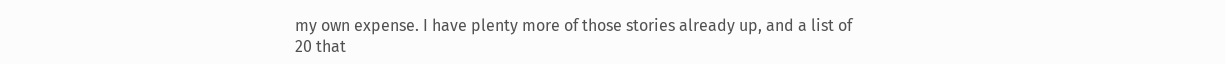my own expense. I have plenty more of those stories already up, and a list of 20 that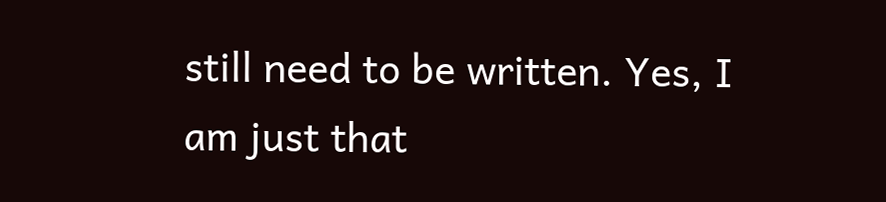still need to be written. Yes, I am just that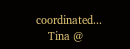coordinated...
    Tina @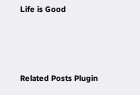Life is Good



Related Posts Plugin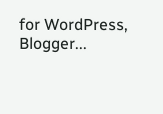for WordPress, Blogger...